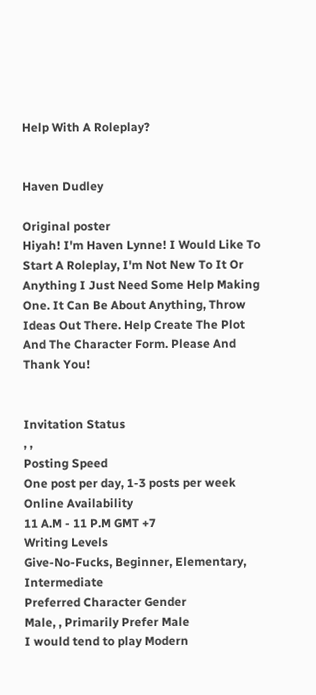Help With A Roleplay?


Haven Dudley

Original poster
Hiyah! I'm Haven Lynne! I Would Like To Start A Roleplay, I'm Not New To It Or Anything I Just Need Some Help Making One. It Can Be About Anything, Throw Ideas Out There. Help Create The Plot And The Character Form. Please And Thank You!


Invitation Status
, ,
Posting Speed
One post per day, 1-3 posts per week
Online Availability
11 A.M - 11 P.M GMT +7
Writing Levels
Give-No-Fucks, Beginner, Elementary, Intermediate
Preferred Character Gender
Male, , Primarily Prefer Male
I would tend to play Modern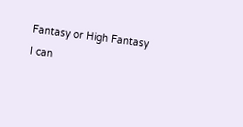Fantasy or High Fantasy
I can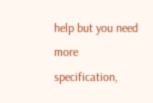help but you need more specification,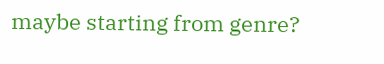maybe starting from genre?